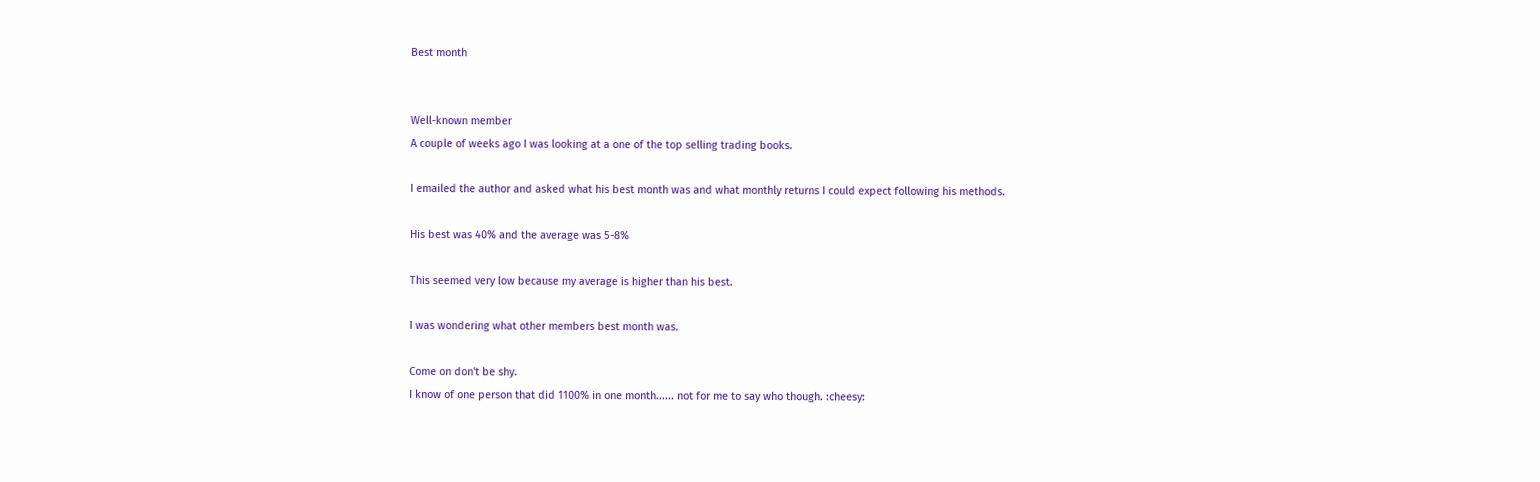Best month


Well-known member
A couple of weeks ago I was looking at a one of the top selling trading books.

I emailed the author and asked what his best month was and what monthly returns I could expect following his methods.

His best was 40% and the average was 5-8%

This seemed very low because my average is higher than his best.

I was wondering what other members best month was.

Come on don't be shy.
I know of one person that did 1100% in one month...... not for me to say who though. :cheesy: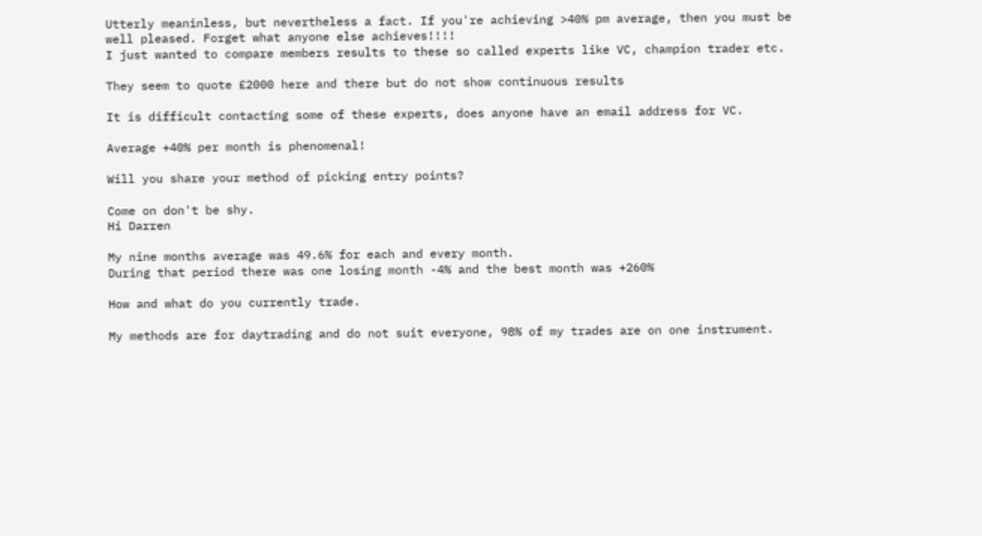Utterly meaninless, but nevertheless a fact. If you're achieving >40% pm average, then you must be well pleased. Forget what anyone else achieves!!!!
I just wanted to compare members results to these so called experts like VC, champion trader etc.

They seem to quote £2000 here and there but do not show continuous results

It is difficult contacting some of these experts, does anyone have an email address for VC.

Average +40% per month is phenomenal!

Will you share your method of picking entry points?

Come on don't be shy.
Hi Darren

My nine months average was 49.6% for each and every month.
During that period there was one losing month -4% and the best month was +260%

How and what do you currently trade.

My methods are for daytrading and do not suit everyone, 98% of my trades are on one instrument.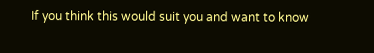If you think this would suit you and want to know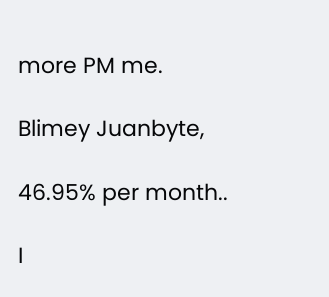more PM me.

Blimey Juanbyte,

46.95% per month..

I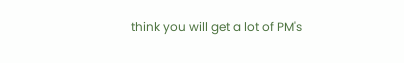think you will get a lot of PM's